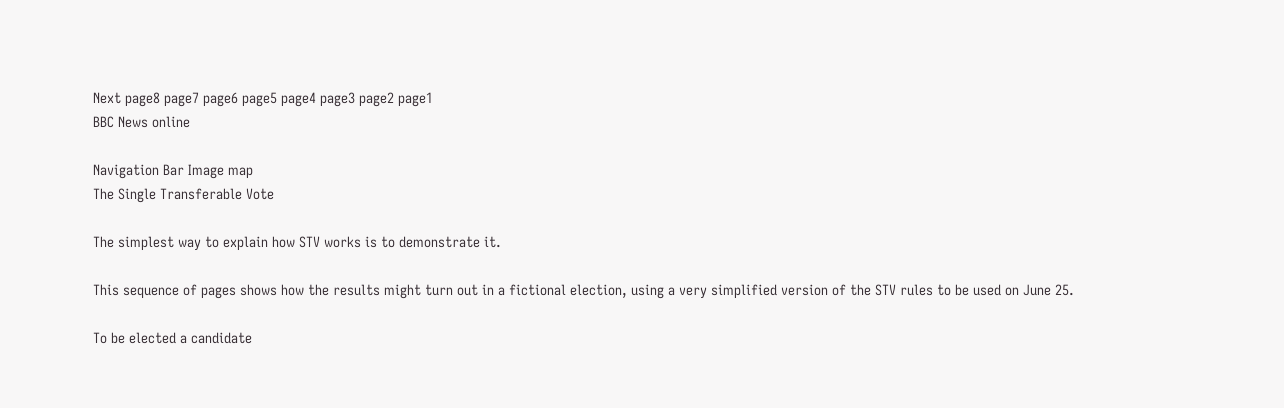Next page8 page7 page6 page5 page4 page3 page2 page1
BBC News online

Navigation Bar Image map
The Single Transferable Vote

The simplest way to explain how STV works is to demonstrate it.

This sequence of pages shows how the results might turn out in a fictional election, using a very simplified version of the STV rules to be used on June 25.

To be elected a candidate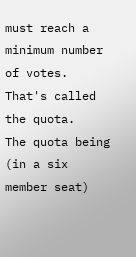must reach a minimum number of votes. That's called the quota.
The quota being (in a six member seat)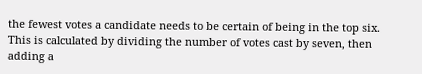the fewest votes a candidate needs to be certain of being in the top six.
This is calculated by dividing the number of votes cast by seven, then adding a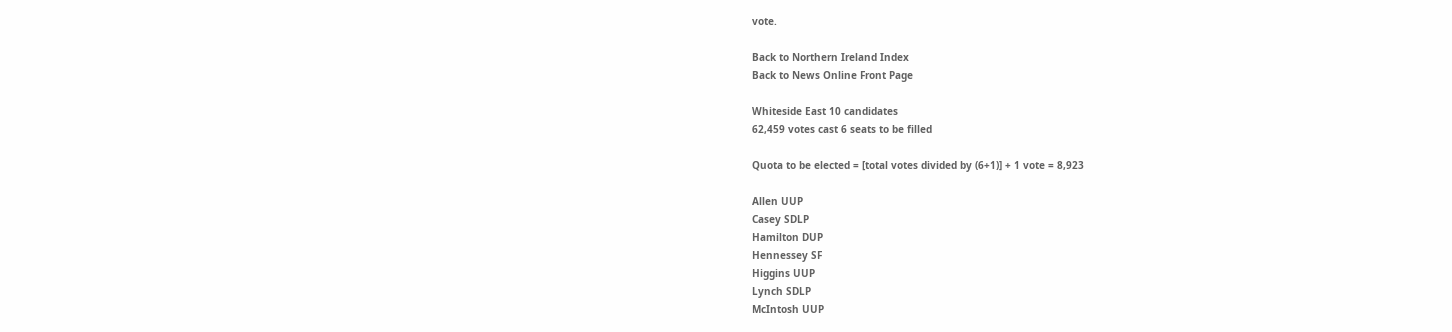vote.

Back to Northern Ireland Index
Back to News Online Front Page

Whiteside East 10 candidates
62,459 votes cast 6 seats to be filled

Quota to be elected = [total votes divided by (6+1)] + 1 vote = 8,923

Allen UUP
Casey SDLP
Hamilton DUP
Hennessey SF
Higgins UUP
Lynch SDLP
McIntosh UUP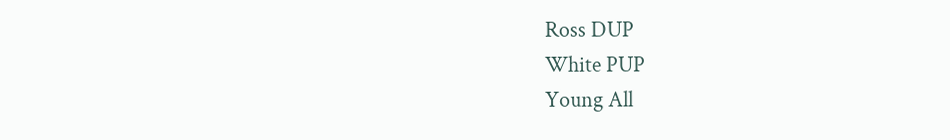Ross DUP
White PUP
Young All